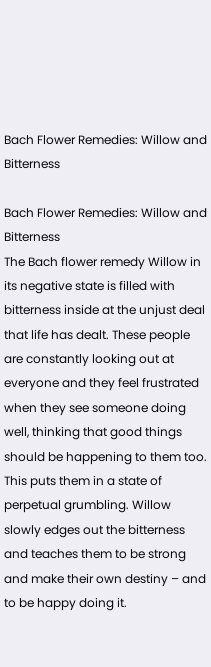Bach Flower Remedies: Willow and Bitterness

Bach Flower Remedies: Willow and Bitterness
The Bach flower remedy Willow in its negative state is filled with bitterness inside at the unjust deal that life has dealt. These people are constantly looking out at everyone and they feel frustrated when they see someone doing well, thinking that good things should be happening to them too. This puts them in a state of perpetual grumbling. Willow slowly edges out the bitterness and teaches them to be strong and make their own destiny – and to be happy doing it.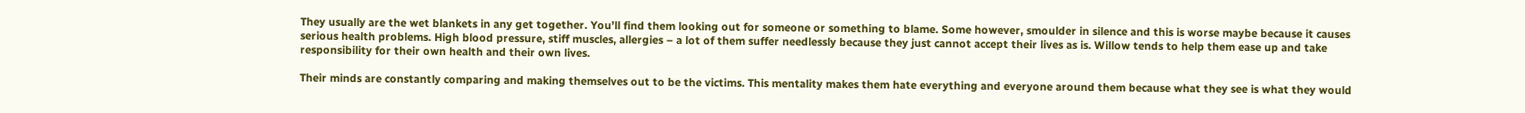They usually are the wet blankets in any get together. You’ll find them looking out for someone or something to blame. Some however, smoulder in silence and this is worse maybe because it causes serious health problems. High blood pressure, stiff muscles, allergies – a lot of them suffer needlessly because they just cannot accept their lives as is. Willow tends to help them ease up and take responsibility for their own health and their own lives.

Their minds are constantly comparing and making themselves out to be the victims. This mentality makes them hate everything and everyone around them because what they see is what they would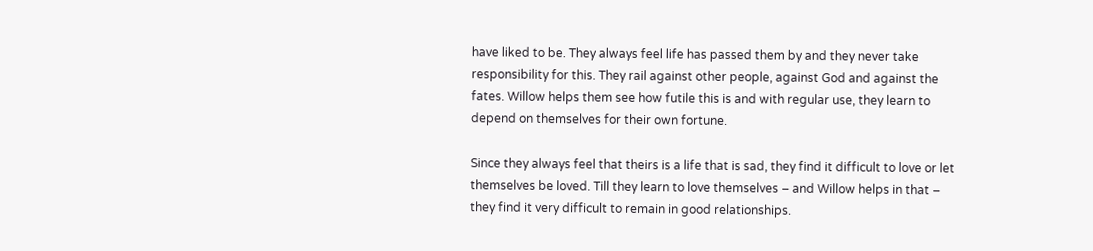have liked to be. They always feel life has passed them by and they never take responsibility for this. They rail against other people, against God and against the fates. Willow helps them see how futile this is and with regular use, they learn to depend on themselves for their own fortune.

Since they always feel that theirs is a life that is sad, they find it difficult to love or let themselves be loved. Till they learn to love themselves – and Willow helps in that – they find it very difficult to remain in good relationships.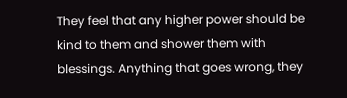They feel that any higher power should be kind to them and shower them with blessings. Anything that goes wrong, they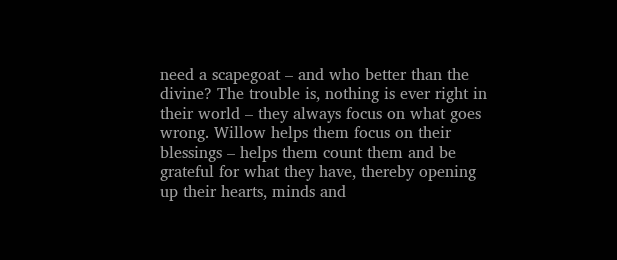need a scapegoat – and who better than the divine? The trouble is, nothing is ever right in their world – they always focus on what goes wrong. Willow helps them focus on their blessings – helps them count them and be grateful for what they have, thereby opening up their hearts, minds and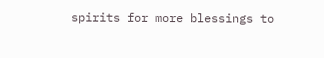spirits for more blessings to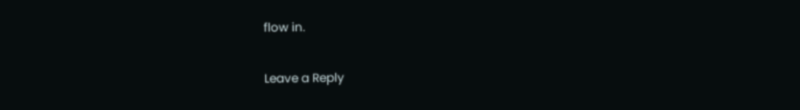flow in.

Leave a Reply